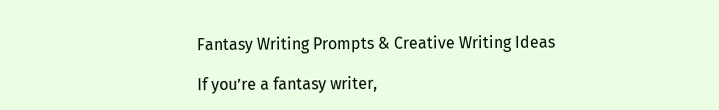Fantasy Writing Prompts & Creative Writing Ideas

If you’re a fantasy writer,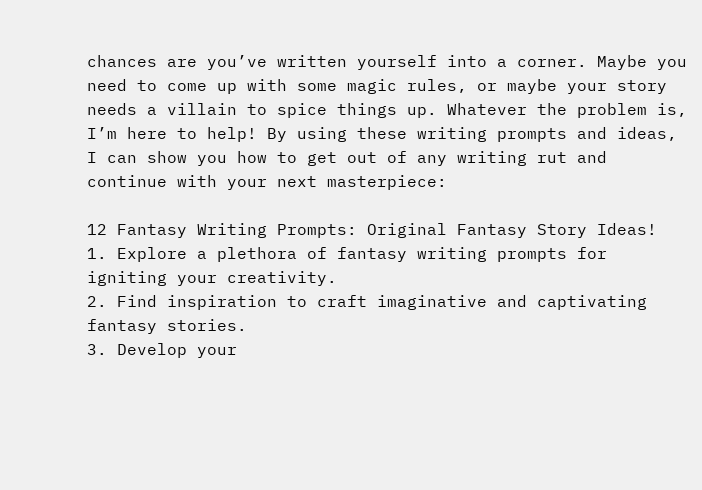chances are you’ve written yourself into a corner. Maybe you need to come up with some magic rules, or maybe your story needs a villain to spice things up. Whatever the problem is, I’m here to help! By using these writing prompts and ideas, I can show you how to get out of any writing rut and continue with your next masterpiece:

12 Fantasy Writing Prompts: Original Fantasy Story Ideas!
1. Explore a plethora of fantasy writing prompts for igniting your creativity.
2. Find inspiration to craft imaginative and captivating fantasy stories.
3. Develop your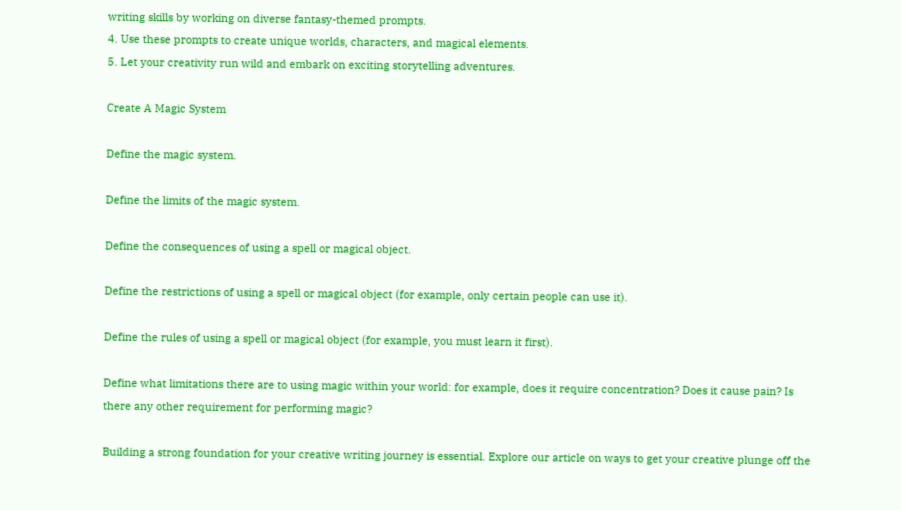writing skills by working on diverse fantasy-themed prompts.
4. Use these prompts to create unique worlds, characters, and magical elements.
5. Let your creativity run wild and embark on exciting storytelling adventures.

Create A Magic System

Define the magic system.

Define the limits of the magic system.

Define the consequences of using a spell or magical object.

Define the restrictions of using a spell or magical object (for example, only certain people can use it).

Define the rules of using a spell or magical object (for example, you must learn it first).

Define what limitations there are to using magic within your world: for example, does it require concentration? Does it cause pain? Is there any other requirement for performing magic?

Building a strong foundation for your creative writing journey is essential. Explore our article on ways to get your creative plunge off the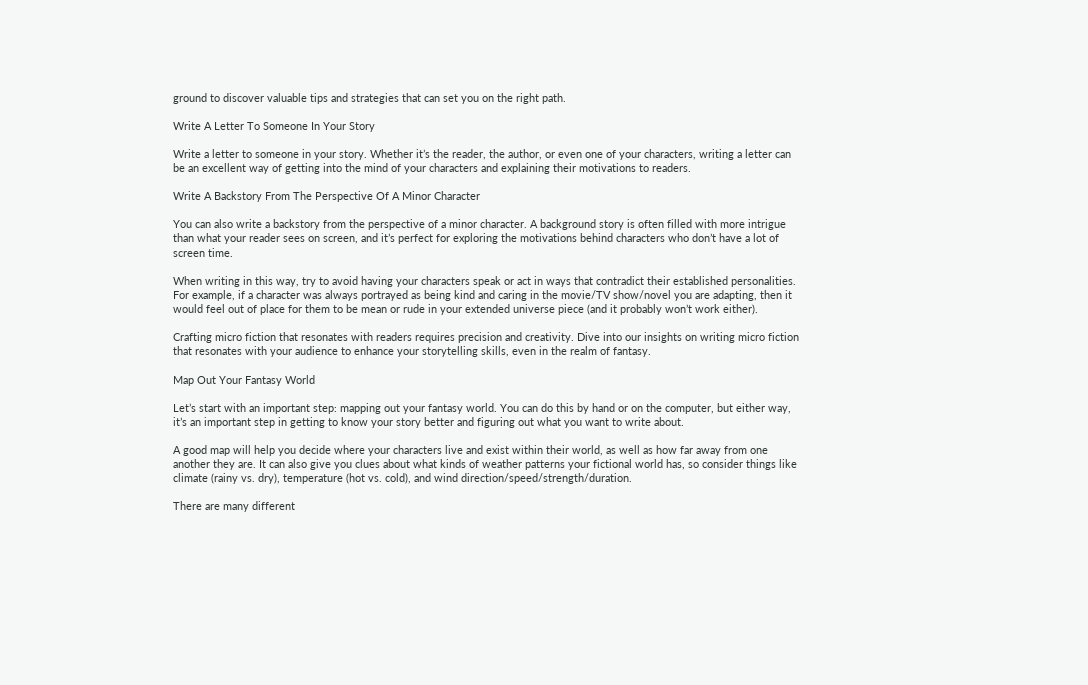ground to discover valuable tips and strategies that can set you on the right path.

Write A Letter To Someone In Your Story

Write a letter to someone in your story. Whether it’s the reader, the author, or even one of your characters, writing a letter can be an excellent way of getting into the mind of your characters and explaining their motivations to readers.

Write A Backstory From The Perspective Of A Minor Character

You can also write a backstory from the perspective of a minor character. A background story is often filled with more intrigue than what your reader sees on screen, and it’s perfect for exploring the motivations behind characters who don’t have a lot of screen time.

When writing in this way, try to avoid having your characters speak or act in ways that contradict their established personalities. For example, if a character was always portrayed as being kind and caring in the movie/TV show/novel you are adapting, then it would feel out of place for them to be mean or rude in your extended universe piece (and it probably won’t work either).

Crafting micro fiction that resonates with readers requires precision and creativity. Dive into our insights on writing micro fiction that resonates with your audience to enhance your storytelling skills, even in the realm of fantasy.

Map Out Your Fantasy World

Let’s start with an important step: mapping out your fantasy world. You can do this by hand or on the computer, but either way, it’s an important step in getting to know your story better and figuring out what you want to write about.

A good map will help you decide where your characters live and exist within their world, as well as how far away from one another they are. It can also give you clues about what kinds of weather patterns your fictional world has, so consider things like climate (rainy vs. dry), temperature (hot vs. cold), and wind direction/speed/strength/duration.

There are many different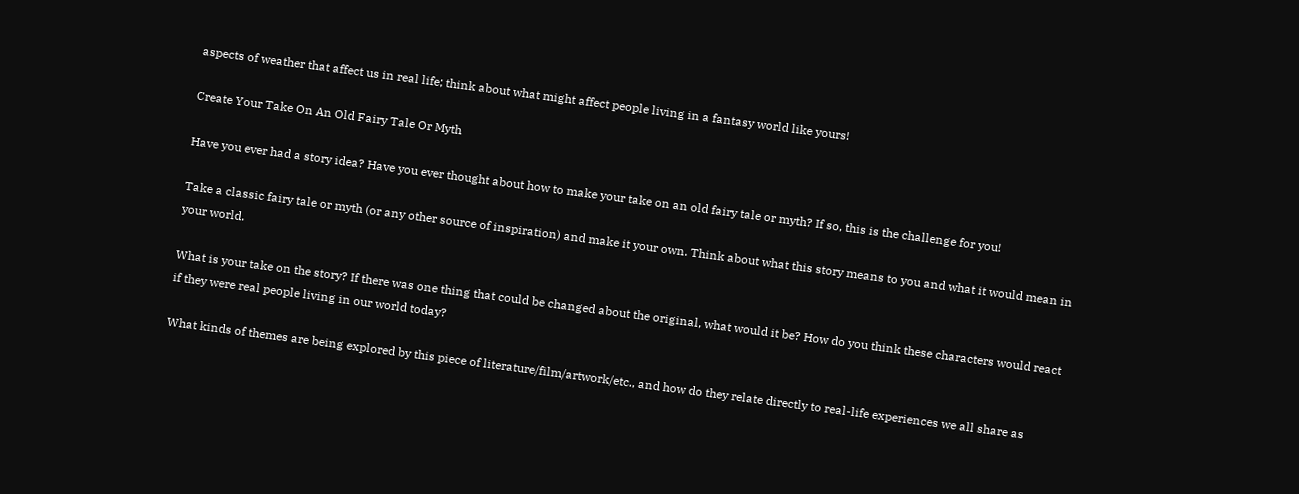aspects of weather that affect us in real life; think about what might affect people living in a fantasy world like yours!

Create Your Take On An Old Fairy Tale Or Myth

Have you ever had a story idea? Have you ever thought about how to make your take on an old fairy tale or myth? If so, this is the challenge for you!

Take a classic fairy tale or myth (or any other source of inspiration) and make it your own. Think about what this story means to you and what it would mean in your world.

What is your take on the story? If there was one thing that could be changed about the original, what would it be? How do you think these characters would react if they were real people living in our world today?

What kinds of themes are being explored by this piece of literature/film/artwork/etc., and how do they relate directly to real-life experiences we all share as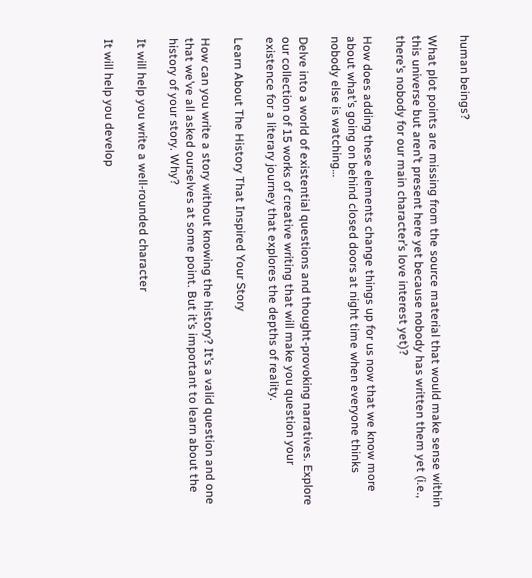human beings?

What plot points are missing from the source material that would make sense within this universe but aren’t present here yet because nobody has written them yet (i.e., there’s nobody for our main character’s love interest yet)?

How does adding these elements change things up for us now that we know more about what’s going on behind closed doors at night time when everyone thinks nobody else is watching…

Delve into a world of existential questions and thought-provoking narratives. Explore our collection of 15 works of creative writing that will make you question your existence for a literary journey that explores the depths of reality.

Learn About The History That Inspired Your Story

How can you write a story without knowing the history? It’s a valid question and one that we’ve all asked ourselves at some point. But it’s important to learn about the history of your story. Why?

It will help you write a well-rounded character

It will help you develop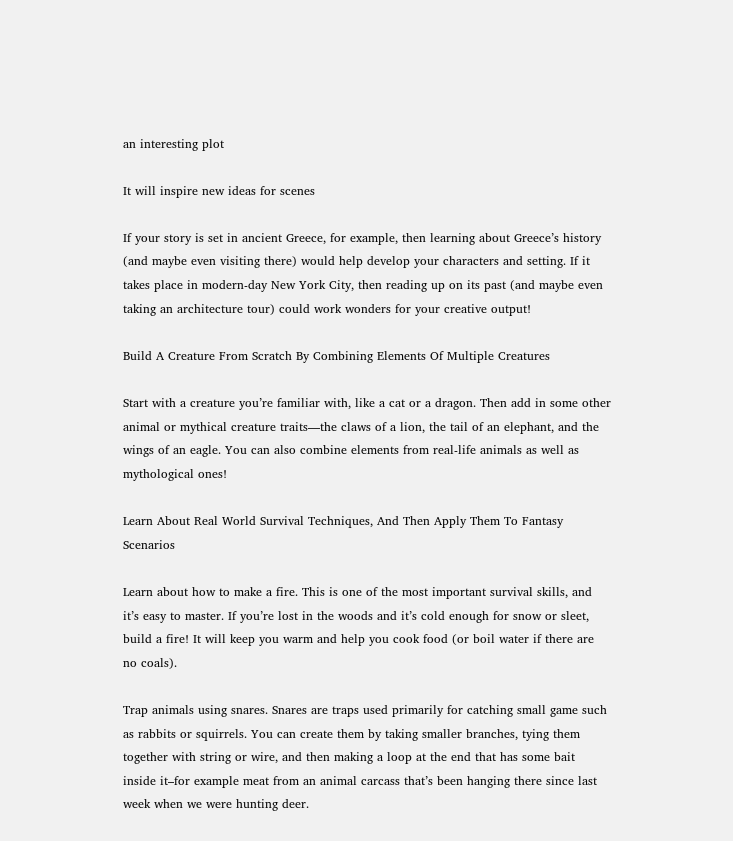an interesting plot

It will inspire new ideas for scenes

If your story is set in ancient Greece, for example, then learning about Greece’s history (and maybe even visiting there) would help develop your characters and setting. If it takes place in modern-day New York City, then reading up on its past (and maybe even taking an architecture tour) could work wonders for your creative output!

Build A Creature From Scratch By Combining Elements Of Multiple Creatures

Start with a creature you’re familiar with, like a cat or a dragon. Then add in some other animal or mythical creature traits—the claws of a lion, the tail of an elephant, and the wings of an eagle. You can also combine elements from real-life animals as well as mythological ones!

Learn About Real World Survival Techniques, And Then Apply Them To Fantasy Scenarios

Learn about how to make a fire. This is one of the most important survival skills, and it’s easy to master. If you’re lost in the woods and it’s cold enough for snow or sleet, build a fire! It will keep you warm and help you cook food (or boil water if there are no coals).

Trap animals using snares. Snares are traps used primarily for catching small game such as rabbits or squirrels. You can create them by taking smaller branches, tying them together with string or wire, and then making a loop at the end that has some bait inside it–for example meat from an animal carcass that’s been hanging there since last week when we were hunting deer.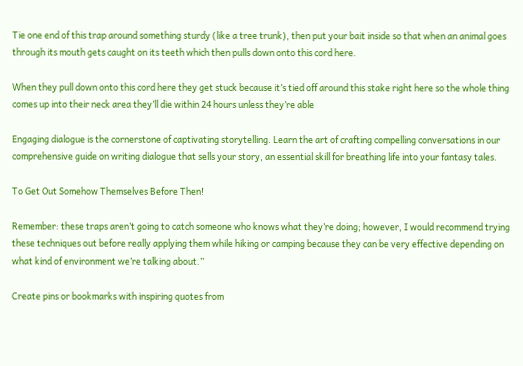Tie one end of this trap around something sturdy (like a tree trunk), then put your bait inside so that when an animal goes through its mouth gets caught on its teeth which then pulls down onto this cord here.

When they pull down onto this cord here they get stuck because it’s tied off around this stake right here so the whole thing comes up into their neck area they’ll die within 24 hours unless they’re able

Engaging dialogue is the cornerstone of captivating storytelling. Learn the art of crafting compelling conversations in our comprehensive guide on writing dialogue that sells your story, an essential skill for breathing life into your fantasy tales.

To Get Out Somehow Themselves Before Then!

Remember: these traps aren’t going to catch someone who knows what they’re doing; however, I would recommend trying these techniques out before really applying them while hiking or camping because they can be very effective depending on what kind of environment we’re talking about.”

Create pins or bookmarks with inspiring quotes from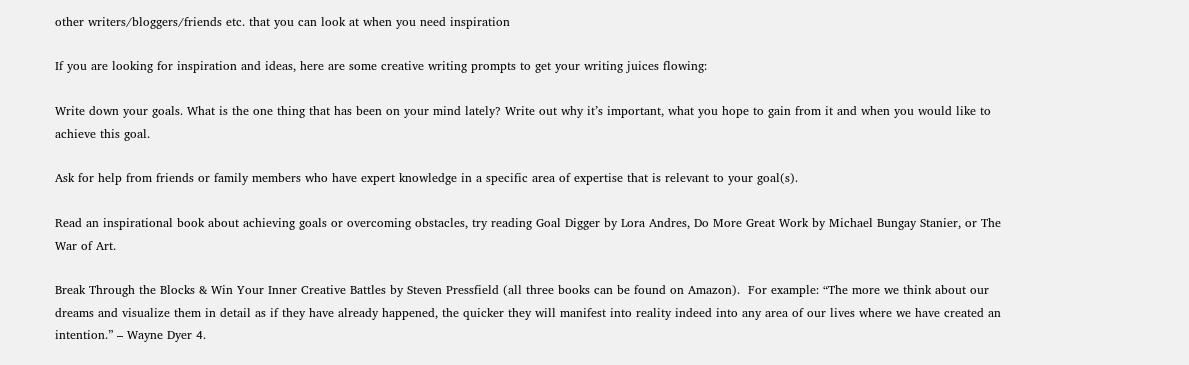other writers/bloggers/friends etc. that you can look at when you need inspiration

If you are looking for inspiration and ideas, here are some creative writing prompts to get your writing juices flowing:

Write down your goals. What is the one thing that has been on your mind lately? Write out why it’s important, what you hope to gain from it and when you would like to achieve this goal.

Ask for help from friends or family members who have expert knowledge in a specific area of expertise that is relevant to your goal(s).

Read an inspirational book about achieving goals or overcoming obstacles, try reading Goal Digger by Lora Andres, Do More Great Work by Michael Bungay Stanier, or The War of Art.

Break Through the Blocks & Win Your Inner Creative Battles by Steven Pressfield (all three books can be found on Amazon).  For example: “The more we think about our dreams and visualize them in detail as if they have already happened, the quicker they will manifest into reality indeed into any area of our lives where we have created an intention.” – Wayne Dyer 4.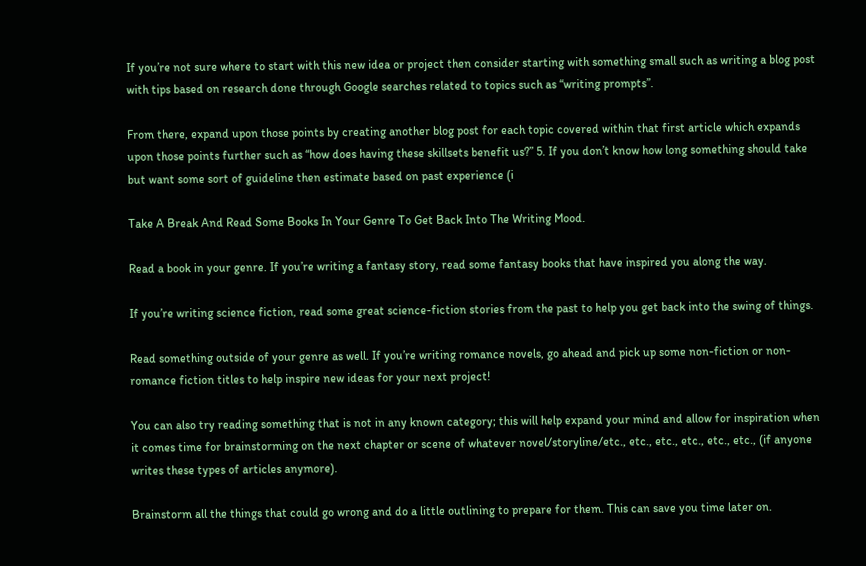If you’re not sure where to start with this new idea or project then consider starting with something small such as writing a blog post with tips based on research done through Google searches related to topics such as “writing prompts”.

From there, expand upon those points by creating another blog post for each topic covered within that first article which expands upon those points further such as “how does having these skillsets benefit us?” 5. If you don’t know how long something should take but want some sort of guideline then estimate based on past experience (i

Take A Break And Read Some Books In Your Genre To Get Back Into The Writing Mood.

Read a book in your genre. If you’re writing a fantasy story, read some fantasy books that have inspired you along the way.

If you’re writing science fiction, read some great science-fiction stories from the past to help you get back into the swing of things.

Read something outside of your genre as well. If you’re writing romance novels, go ahead and pick up some non-fiction or non-romance fiction titles to help inspire new ideas for your next project!

You can also try reading something that is not in any known category; this will help expand your mind and allow for inspiration when it comes time for brainstorming on the next chapter or scene of whatever novel/storyline/etc., etc., etc., etc., etc., etc., (if anyone writes these types of articles anymore).

Brainstorm all the things that could go wrong and do a little outlining to prepare for them. This can save you time later on.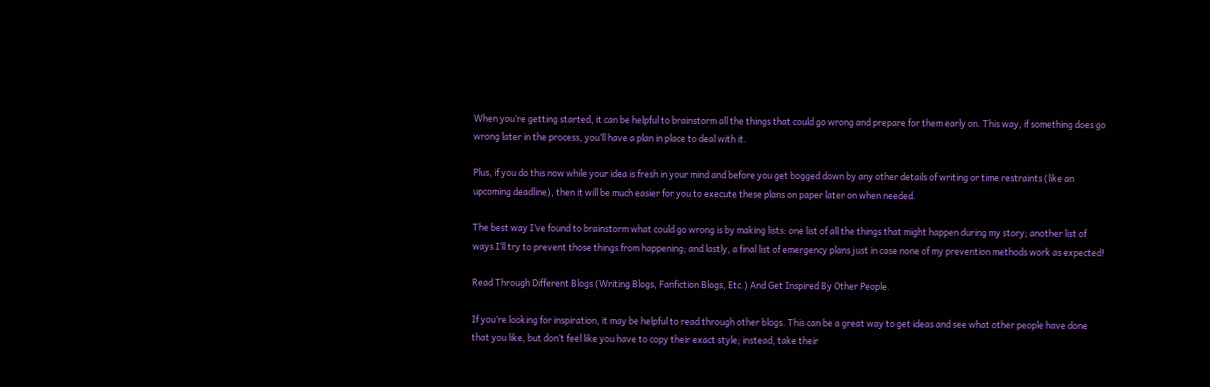When you’re getting started, it can be helpful to brainstorm all the things that could go wrong and prepare for them early on. This way, if something does go wrong later in the process, you’ll have a plan in place to deal with it.

Plus, if you do this now while your idea is fresh in your mind and before you get bogged down by any other details of writing or time restraints (like an upcoming deadline), then it will be much easier for you to execute these plans on paper later on when needed.

The best way I’ve found to brainstorm what could go wrong is by making lists: one list of all the things that might happen during my story; another list of ways I’ll try to prevent those things from happening; and lastly, a final list of emergency plans just in case none of my prevention methods work as expected!

Read Through Different Blogs (Writing Blogs, Fanfiction Blogs, Etc.) And Get Inspired By Other People.

If you’re looking for inspiration, it may be helpful to read through other blogs. This can be a great way to get ideas and see what other people have done that you like, but don’t feel like you have to copy their exact style; instead, take their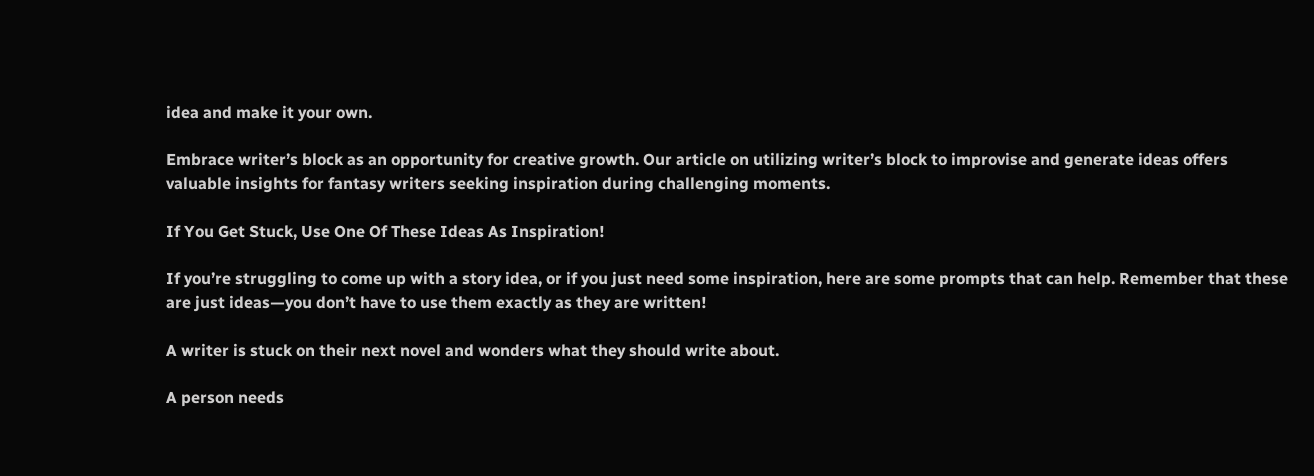idea and make it your own.

Embrace writer’s block as an opportunity for creative growth. Our article on utilizing writer’s block to improvise and generate ideas offers valuable insights for fantasy writers seeking inspiration during challenging moments.

If You Get Stuck, Use One Of These Ideas As Inspiration!

If you’re struggling to come up with a story idea, or if you just need some inspiration, here are some prompts that can help. Remember that these are just ideas—you don’t have to use them exactly as they are written!

A writer is stuck on their next novel and wonders what they should write about.

A person needs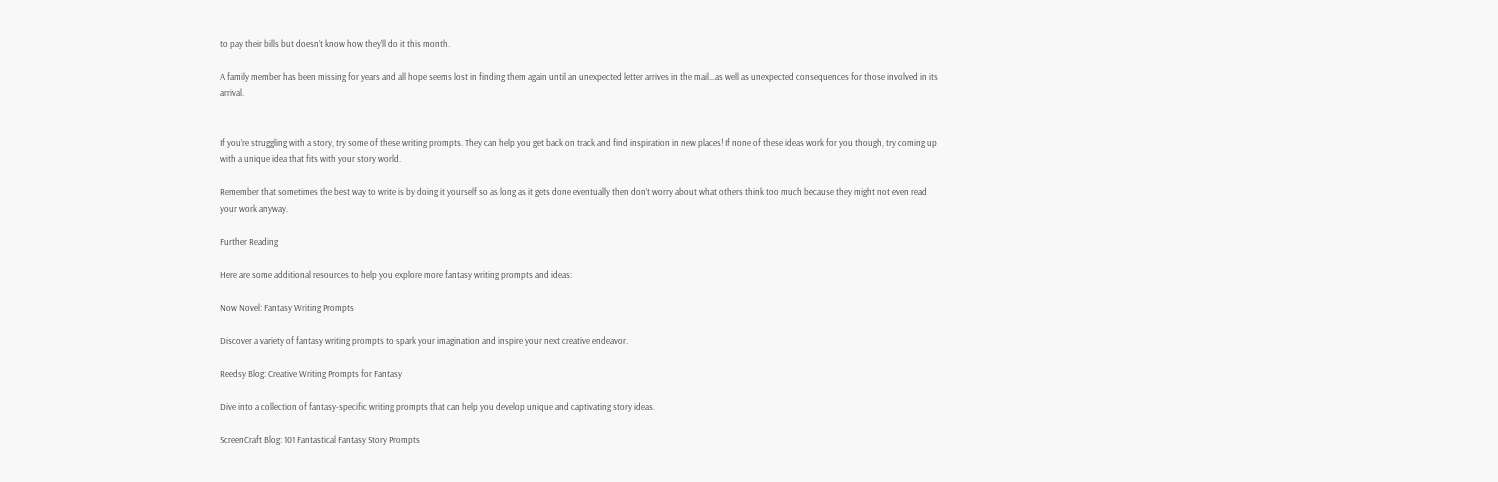to pay their bills but doesn’t know how they’ll do it this month.

A family member has been missing for years and all hope seems lost in finding them again until an unexpected letter arrives in the mail…as well as unexpected consequences for those involved in its arrival.


If you’re struggling with a story, try some of these writing prompts. They can help you get back on track and find inspiration in new places! If none of these ideas work for you though, try coming up with a unique idea that fits with your story world.

Remember that sometimes the best way to write is by doing it yourself so as long as it gets done eventually then don’t worry about what others think too much because they might not even read your work anyway.

Further Reading

Here are some additional resources to help you explore more fantasy writing prompts and ideas:

Now Novel: Fantasy Writing Prompts

Discover a variety of fantasy writing prompts to spark your imagination and inspire your next creative endeavor.

Reedsy Blog: Creative Writing Prompts for Fantasy

Dive into a collection of fantasy-specific writing prompts that can help you develop unique and captivating story ideas.

ScreenCraft Blog: 101 Fantastical Fantasy Story Prompts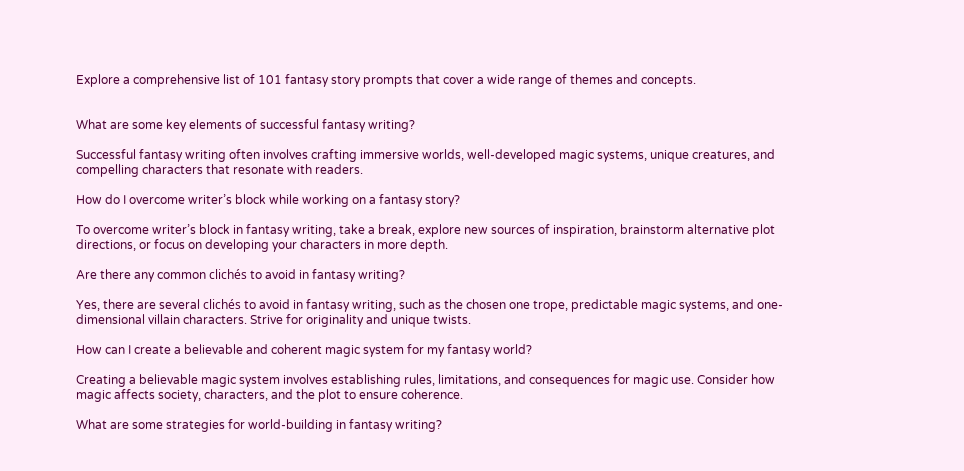Explore a comprehensive list of 101 fantasy story prompts that cover a wide range of themes and concepts.


What are some key elements of successful fantasy writing?

Successful fantasy writing often involves crafting immersive worlds, well-developed magic systems, unique creatures, and compelling characters that resonate with readers.

How do I overcome writer’s block while working on a fantasy story?

To overcome writer’s block in fantasy writing, take a break, explore new sources of inspiration, brainstorm alternative plot directions, or focus on developing your characters in more depth.

Are there any common clichés to avoid in fantasy writing?

Yes, there are several clichés to avoid in fantasy writing, such as the chosen one trope, predictable magic systems, and one-dimensional villain characters. Strive for originality and unique twists.

How can I create a believable and coherent magic system for my fantasy world?

Creating a believable magic system involves establishing rules, limitations, and consequences for magic use. Consider how magic affects society, characters, and the plot to ensure coherence.

What are some strategies for world-building in fantasy writing?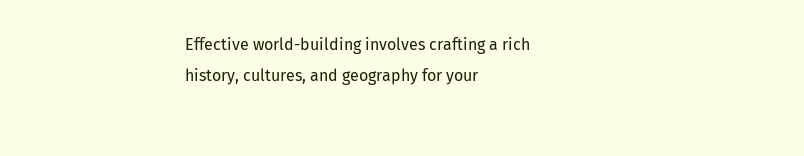Effective world-building involves crafting a rich history, cultures, and geography for your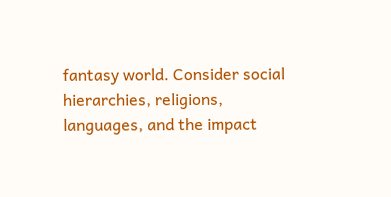fantasy world. Consider social hierarchies, religions, languages, and the impact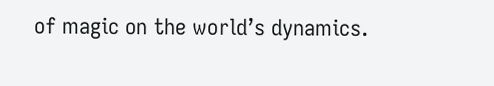of magic on the world’s dynamics.